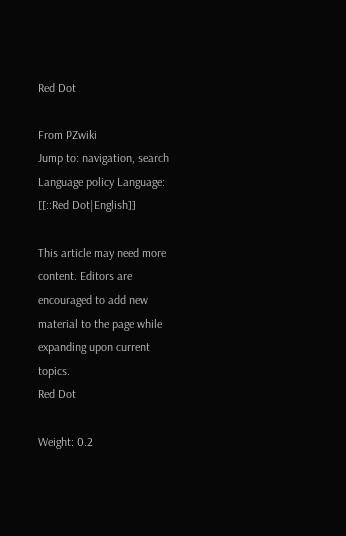Red Dot

From PZwiki
Jump to: navigation, search
Language policy Language: [[::Red Dot|English]]

This article may need more content. Editors are encouraged to add new material to the page while expanding upon current topics.
Red Dot

Weight: 0.2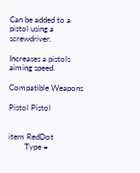Can be added to a pistol using a screwdriver.

Increases a pistols aiming speed.

Compatible Weapons

Pistol Pistol


item RedDot
        Type =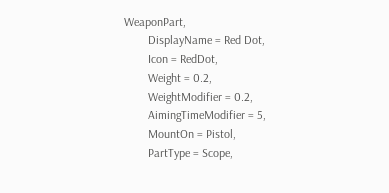WeaponPart,
        DisplayName = Red Dot,
        Icon = RedDot,
        Weight = 0.2,
        WeightModifier = 0.2,
        AimingTimeModifier = 5,
        MountOn = Pistol,
        PartType = Scope,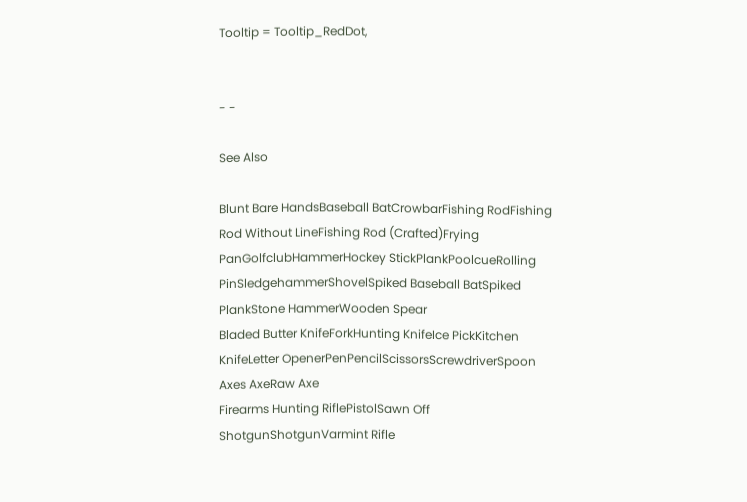Tooltip = Tooltip_RedDot,


- -

See Also

Blunt Bare HandsBaseball BatCrowbarFishing RodFishing Rod Without LineFishing Rod (Crafted)Frying PanGolfclubHammerHockey StickPlankPoolcueRolling PinSledgehammerShovelSpiked Baseball BatSpiked PlankStone HammerWooden Spear
Bladed Butter KnifeForkHunting KnifeIce PickKitchen KnifeLetter OpenerPenPencilScissorsScrewdriverSpoon
Axes AxeRaw Axe
Firearms Hunting RiflePistolSawn Off ShotgunShotgunVarmint Rifle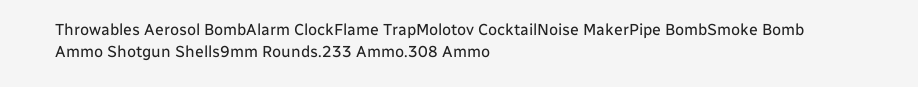Throwables Aerosol BombAlarm ClockFlame TrapMolotov CocktailNoise MakerPipe BombSmoke Bomb
Ammo Shotgun Shells9mm Rounds.233 Ammo.308 Ammo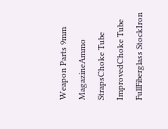Weapon Parts 9mm MagazineAmmo StrapsChoke Tube ImprovedChoke Tube FullFiberglass StockIron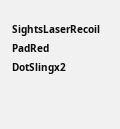SightsLaserRecoil PadRed DotSlingx2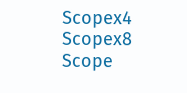Scopex4 Scopex8 Scope